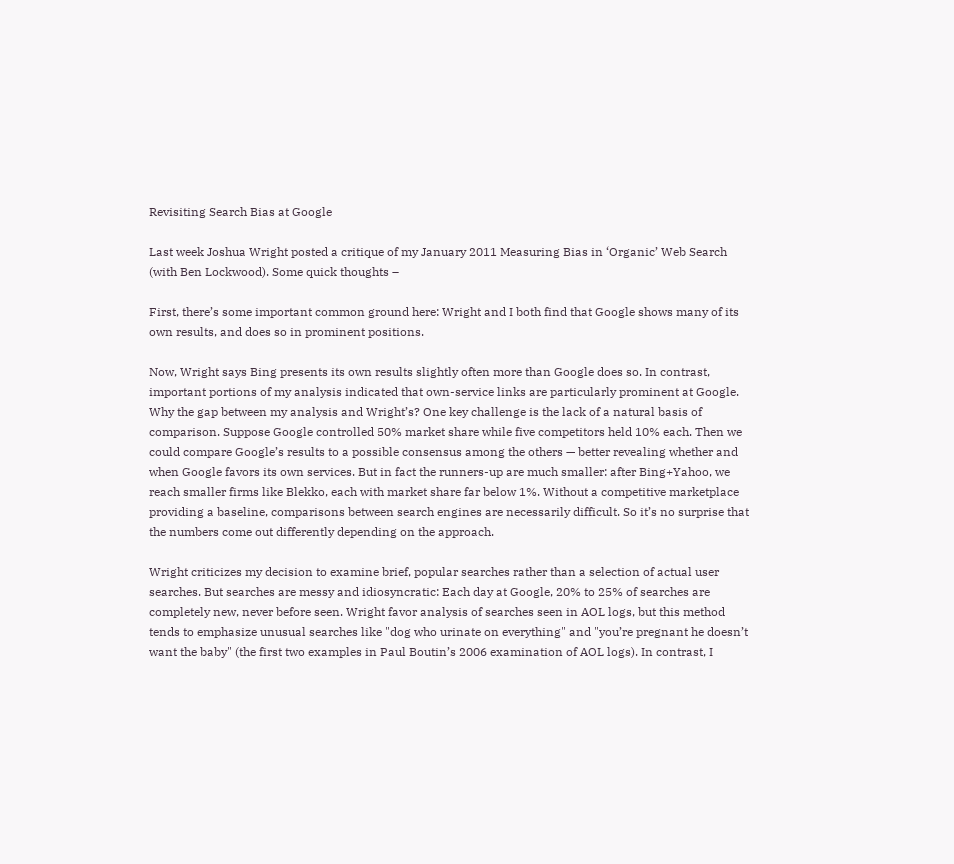Revisiting Search Bias at Google

Last week Joshua Wright posted a critique of my January 2011 Measuring Bias in ‘Organic’ Web Search (with Ben Lockwood). Some quick thoughts –

First, there’s some important common ground here: Wright and I both find that Google shows many of its own results, and does so in prominent positions.

Now, Wright says Bing presents its own results slightly often more than Google does so. In contrast, important portions of my analysis indicated that own-service links are particularly prominent at Google. Why the gap between my analysis and Wright’s? One key challenge is the lack of a natural basis of comparison. Suppose Google controlled 50% market share while five competitors held 10% each. Then we could compare Google’s results to a possible consensus among the others — better revealing whether and when Google favors its own services. But in fact the runners-up are much smaller: after Bing+Yahoo, we reach smaller firms like Blekko, each with market share far below 1%. Without a competitive marketplace providing a baseline, comparisons between search engines are necessarily difficult. So it’s no surprise that the numbers come out differently depending on the approach.

Wright criticizes my decision to examine brief, popular searches rather than a selection of actual user searches. But searches are messy and idiosyncratic: Each day at Google, 20% to 25% of searches are completely new, never before seen. Wright favor analysis of searches seen in AOL logs, but this method tends to emphasize unusual searches like "dog who urinate on everything" and "you’re pregnant he doesn’t want the baby" (the first two examples in Paul Boutin’s 2006 examination of AOL logs). In contrast, I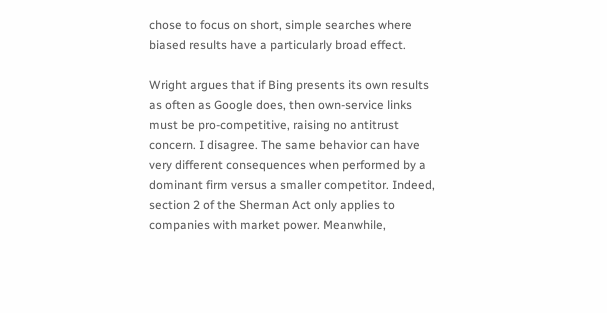chose to focus on short, simple searches where biased results have a particularly broad effect.

Wright argues that if Bing presents its own results as often as Google does, then own-service links must be pro-competitive, raising no antitrust concern. I disagree. The same behavior can have very different consequences when performed by a dominant firm versus a smaller competitor. Indeed, section 2 of the Sherman Act only applies to companies with market power. Meanwhile,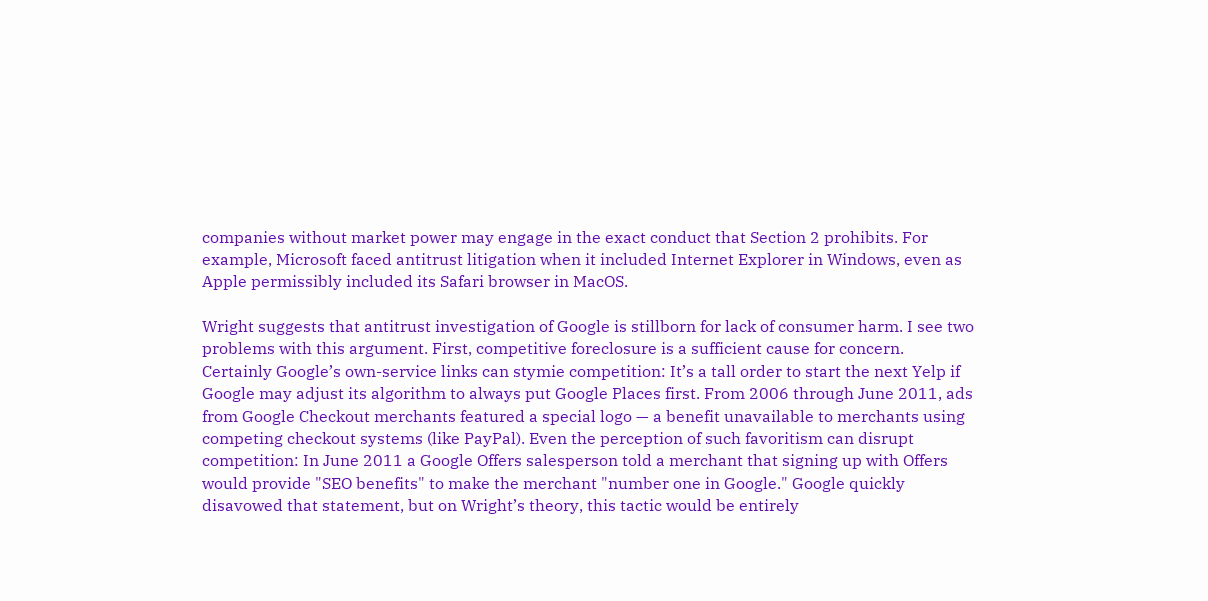companies without market power may engage in the exact conduct that Section 2 prohibits. For example, Microsoft faced antitrust litigation when it included Internet Explorer in Windows, even as Apple permissibly included its Safari browser in MacOS.

Wright suggests that antitrust investigation of Google is stillborn for lack of consumer harm. I see two problems with this argument. First, competitive foreclosure is a sufficient cause for concern. Certainly Google’s own-service links can stymie competition: It’s a tall order to start the next Yelp if Google may adjust its algorithm to always put Google Places first. From 2006 through June 2011, ads from Google Checkout merchants featured a special logo — a benefit unavailable to merchants using competing checkout systems (like PayPal). Even the perception of such favoritism can disrupt competition: In June 2011 a Google Offers salesperson told a merchant that signing up with Offers would provide "SEO benefits" to make the merchant "number one in Google." Google quickly disavowed that statement, but on Wright’s theory, this tactic would be entirely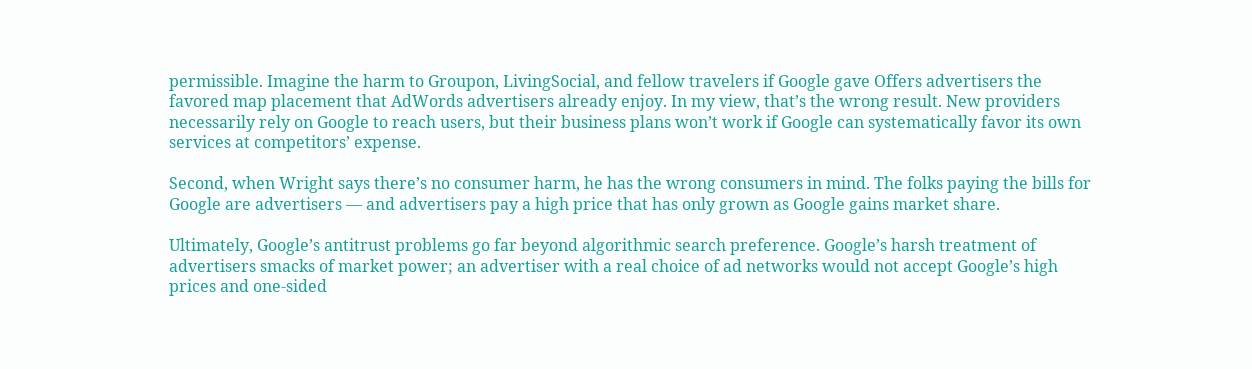permissible. Imagine the harm to Groupon, LivingSocial, and fellow travelers if Google gave Offers advertisers the favored map placement that AdWords advertisers already enjoy. In my view, that’s the wrong result. New providers necessarily rely on Google to reach users, but their business plans won’t work if Google can systematically favor its own services at competitors’ expense.

Second, when Wright says there’s no consumer harm, he has the wrong consumers in mind. The folks paying the bills for Google are advertisers — and advertisers pay a high price that has only grown as Google gains market share.

Ultimately, Google’s antitrust problems go far beyond algorithmic search preference. Google’s harsh treatment of advertisers smacks of market power; an advertiser with a real choice of ad networks would not accept Google’s high prices and one-sided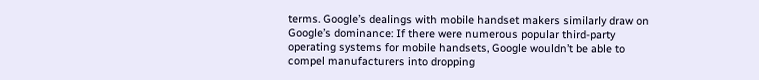terms. Google’s dealings with mobile handset makers similarly draw on Google’s dominance: If there were numerous popular third-party operating systems for mobile handsets, Google wouldn’t be able to compel manufacturers into dropping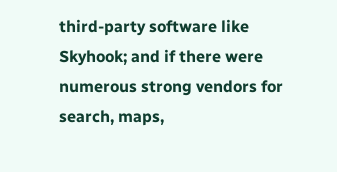third-party software like Skyhook; and if there were numerous strong vendors for search, maps,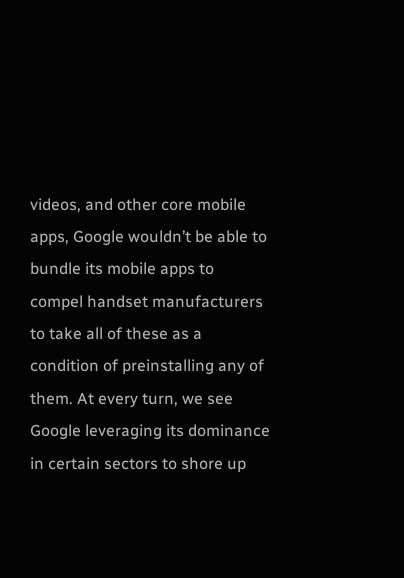videos, and other core mobile apps, Google wouldn’t be able to bundle its mobile apps to compel handset manufacturers to take all of these as a condition of preinstalling any of them. At every turn, we see Google leveraging its dominance in certain sectors to shore up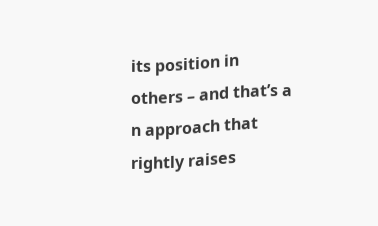its position in others – and that’s a n approach that rightly raises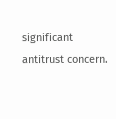significant antitrust concern.